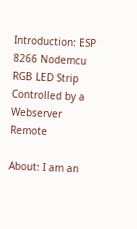Introduction: ESP 8266 Nodemcu RGB LED Strip Controlled by a Webserver Remote

About: I am an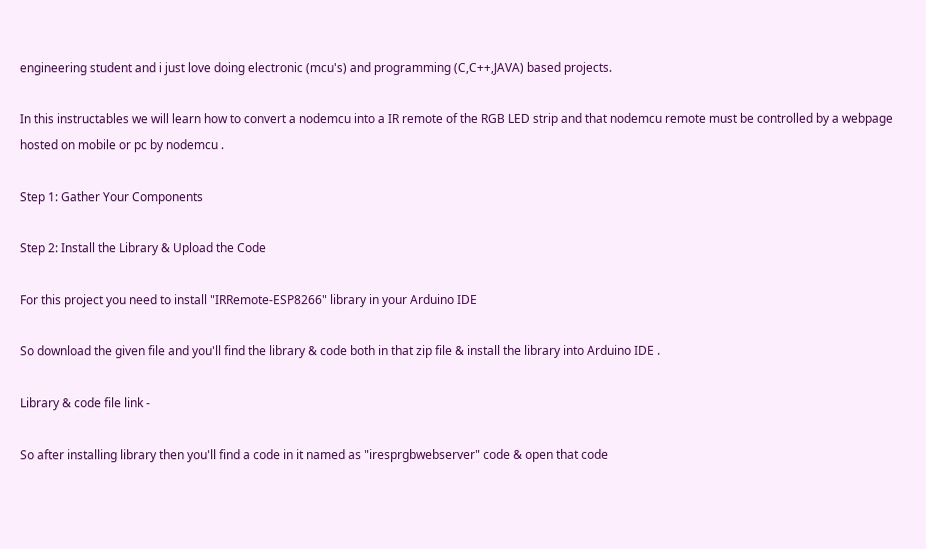engineering student and i just love doing electronic (mcu's) and programming (C,C++,JAVA) based projects.

In this instructables we will learn how to convert a nodemcu into a IR remote of the RGB LED strip and that nodemcu remote must be controlled by a webpage hosted on mobile or pc by nodemcu .

Step 1: Gather Your Components

Step 2: Install the Library & Upload the Code

For this project you need to install "IRRemote-ESP8266" library in your Arduino IDE

So download the given file and you'll find the library & code both in that zip file & install the library into Arduino IDE .

Library & code file link -

So after installing library then you'll find a code in it named as "iresprgbwebserver" code & open that code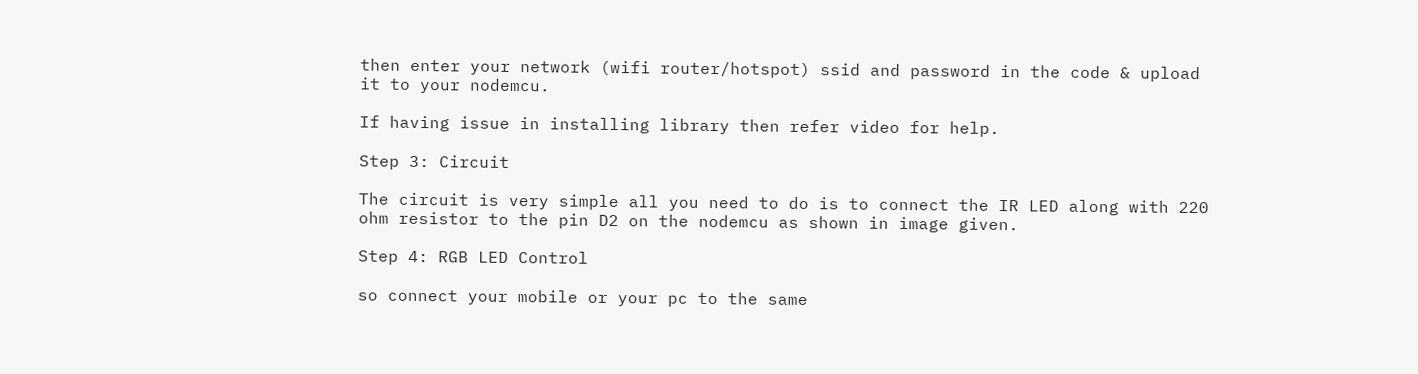then enter your network (wifi router/hotspot) ssid and password in the code & upload it to your nodemcu.

If having issue in installing library then refer video for help.

Step 3: Circuit

The circuit is very simple all you need to do is to connect the IR LED along with 220 ohm resistor to the pin D2 on the nodemcu as shown in image given.

Step 4: RGB LED Control

so connect your mobile or your pc to the same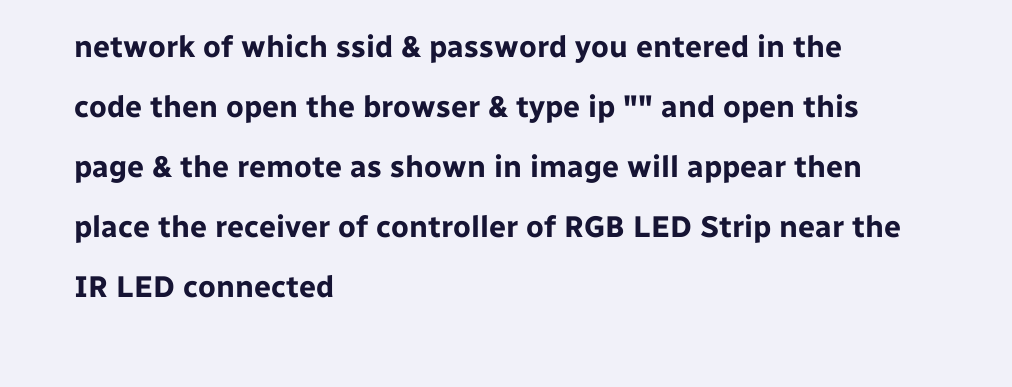network of which ssid & password you entered in the code then open the browser & type ip "" and open this page & the remote as shown in image will appear then place the receiver of controller of RGB LED Strip near the IR LED connected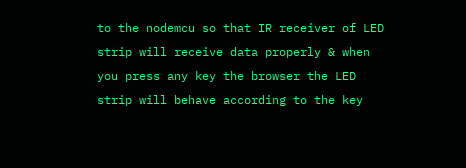to the nodemcu so that IR receiver of LED strip will receive data properly & when you press any key the browser the LED strip will behave according to the key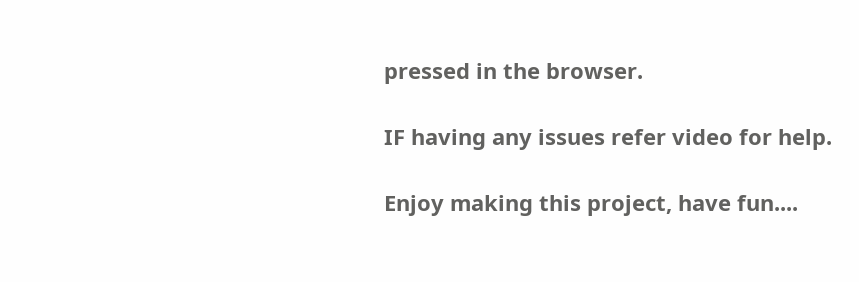pressed in the browser.

IF having any issues refer video for help.

Enjoy making this project, have fun....